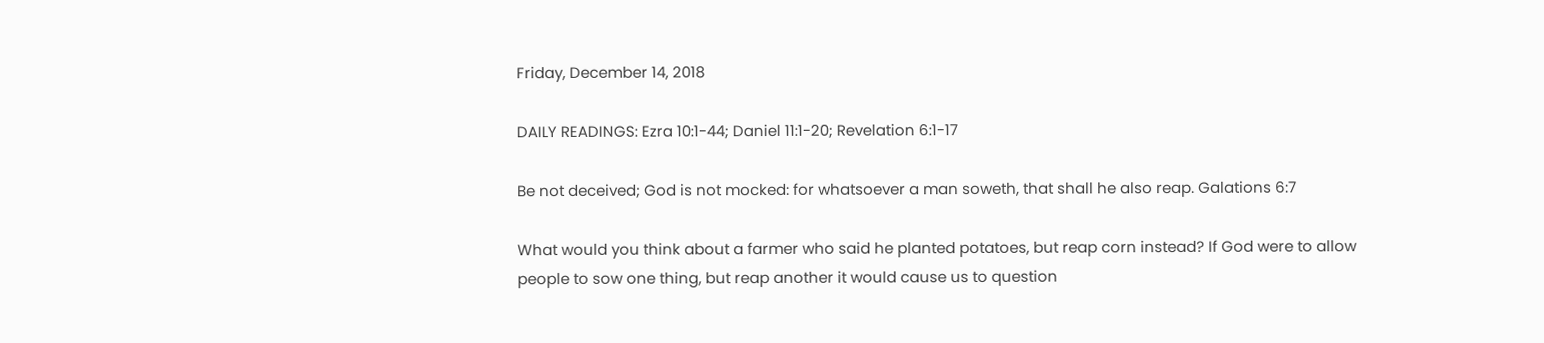Friday, December 14, 2018

DAILY READINGS: Ezra 10:1-44; Daniel 11:1-20; Revelation 6:1-17

Be not deceived; God is not mocked: for whatsoever a man soweth, that shall he also reap. Galations 6:7

What would you think about a farmer who said he planted potatoes, but reap corn instead? If God were to allow people to sow one thing, but reap another it would cause us to question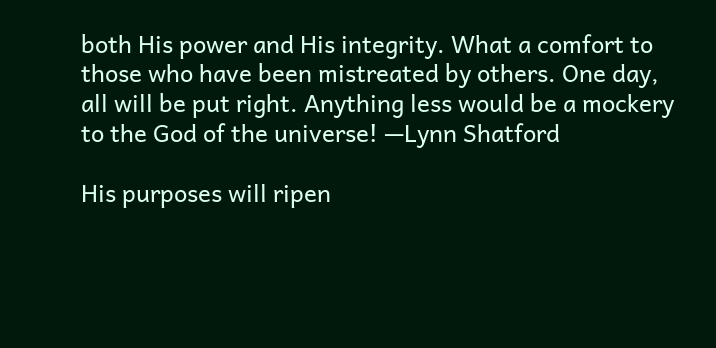both His power and His integrity. What a comfort to those who have been mistreated by others. One day, all will be put right. Anything less would be a mockery to the God of the universe! —Lynn Shatford

His purposes will ripen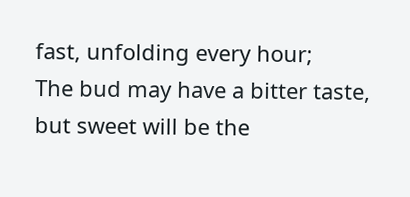fast, unfolding every hour;
The bud may have a bitter taste, but sweet will be the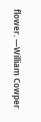flower. —William Cowper